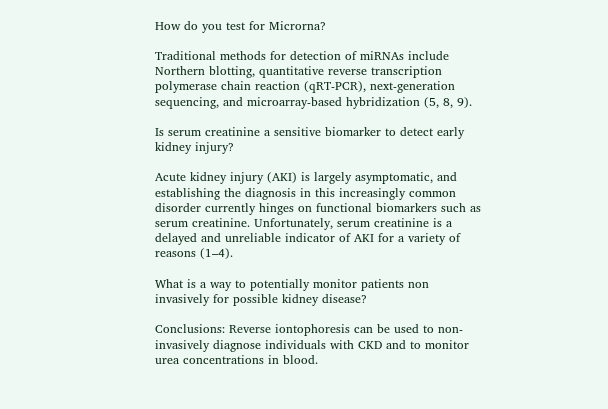How do you test for Microrna?

Traditional methods for detection of miRNAs include Northern blotting, quantitative reverse transcription polymerase chain reaction (qRT-PCR), next-generation sequencing, and microarray-based hybridization (5, 8, 9).

Is serum creatinine a sensitive biomarker to detect early kidney injury?

Acute kidney injury (AKI) is largely asymptomatic, and establishing the diagnosis in this increasingly common disorder currently hinges on functional biomarkers such as serum creatinine. Unfortunately, serum creatinine is a delayed and unreliable indicator of AKI for a variety of reasons (1–4).

What is a way to potentially monitor patients non invasively for possible kidney disease?

Conclusions: Reverse iontophoresis can be used to non-invasively diagnose individuals with CKD and to monitor urea concentrations in blood.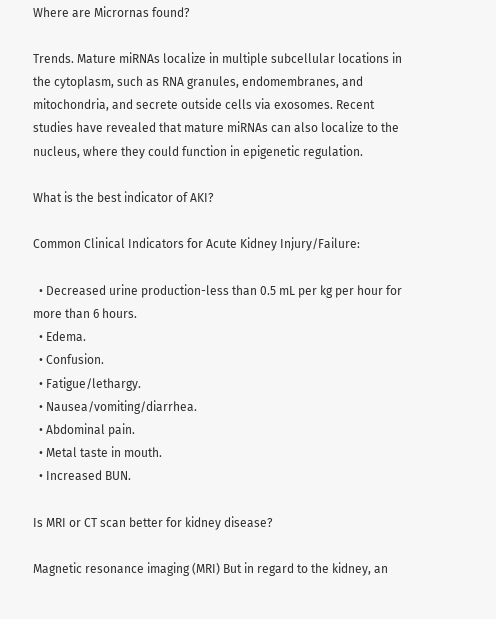Where are Micrornas found?

Trends. Mature miRNAs localize in multiple subcellular locations in the cytoplasm, such as RNA granules, endomembranes, and mitochondria, and secrete outside cells via exosomes. Recent studies have revealed that mature miRNAs can also localize to the nucleus, where they could function in epigenetic regulation.

What is the best indicator of AKI?

Common Clinical Indicators for Acute Kidney Injury/Failure:

  • Decreased urine production-less than 0.5 mL per kg per hour for more than 6 hours.
  • Edema.
  • Confusion.
  • Fatigue/lethargy.
  • Nausea/vomiting/diarrhea.
  • Abdominal pain.
  • Metal taste in mouth.
  • Increased BUN.

Is MRI or CT scan better for kidney disease?

Magnetic resonance imaging (MRI) But in regard to the kidney, an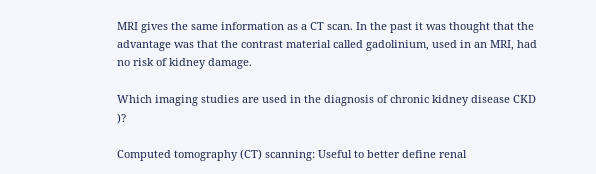MRI gives the same information as a CT scan. In the past it was thought that the advantage was that the contrast material called gadolinium, used in an MRI, had no risk of kidney damage.

Which imaging studies are used in the diagnosis of chronic kidney disease CKD )?

Computed tomography (CT) scanning: Useful to better define renal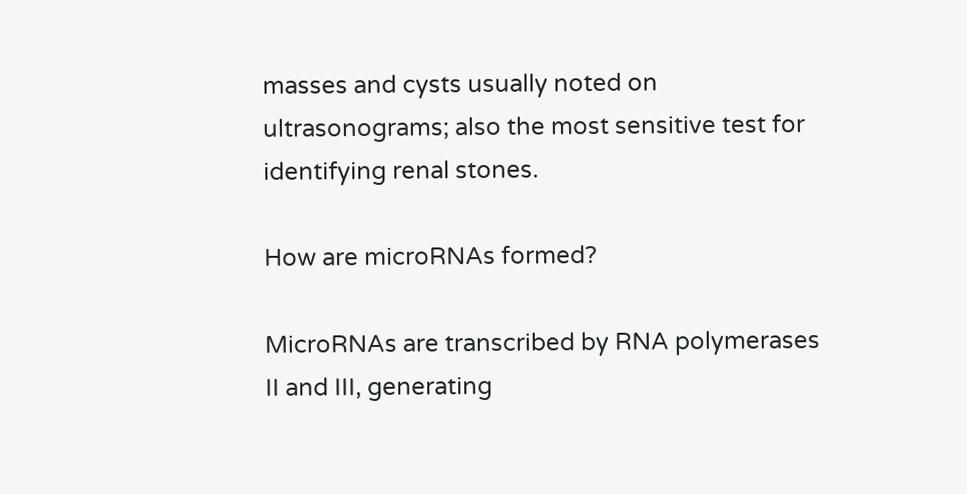masses and cysts usually noted on ultrasonograms; also the most sensitive test for identifying renal stones.

How are microRNAs formed?

MicroRNAs are transcribed by RNA polymerases II and III, generating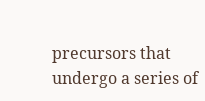precursors that undergo a series of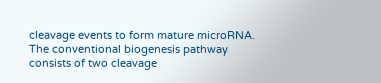cleavage events to form mature microRNA. The conventional biogenesis pathway consists of two cleavage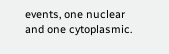events, one nuclear and one cytoplasmic.